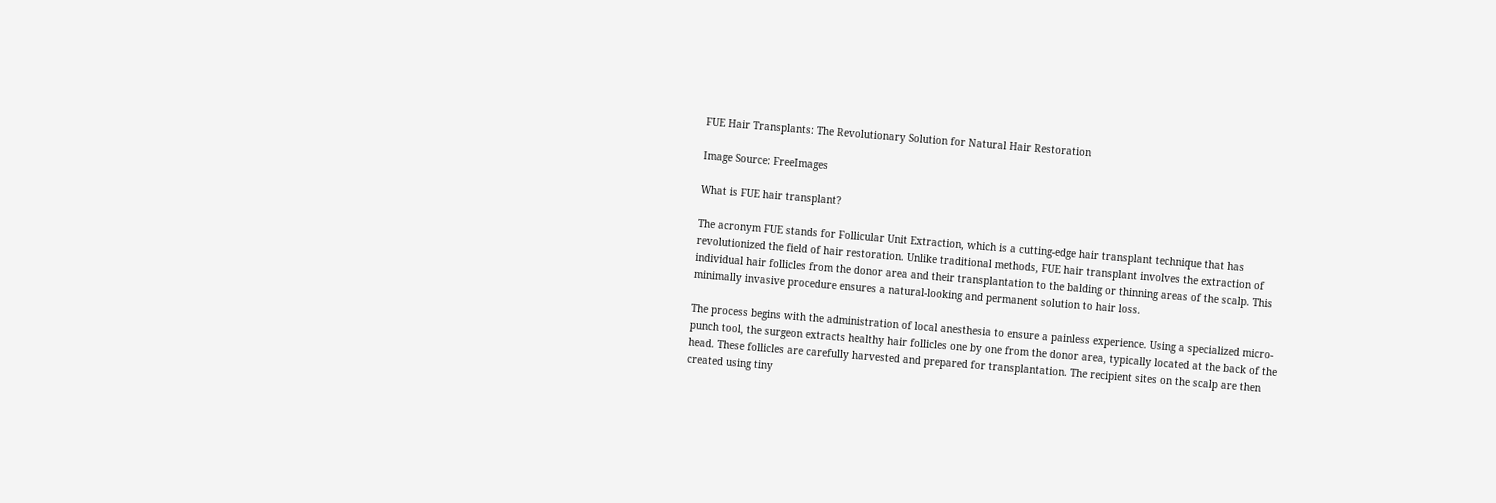FUE Hair Transplants: The Revolutionary Solution for Natural Hair Restoration

Image Source: FreeImages

What is FUE hair transplant?

The acronym FUE stands for Follicular Unit Extraction, which is a cutting-edge hair transplant technique that has revolutionized the field of hair restoration. Unlike traditional methods, FUE hair transplant involves the extraction of individual hair follicles from the donor area and their transplantation to the balding or thinning areas of the scalp. This minimally invasive procedure ensures a natural-looking and permanent solution to hair loss.

The process begins with the administration of local anesthesia to ensure a painless experience. Using a specialized micro-punch tool, the surgeon extracts healthy hair follicles one by one from the donor area, typically located at the back of the head. These follicles are carefully harvested and prepared for transplantation. The recipient sites on the scalp are then created using tiny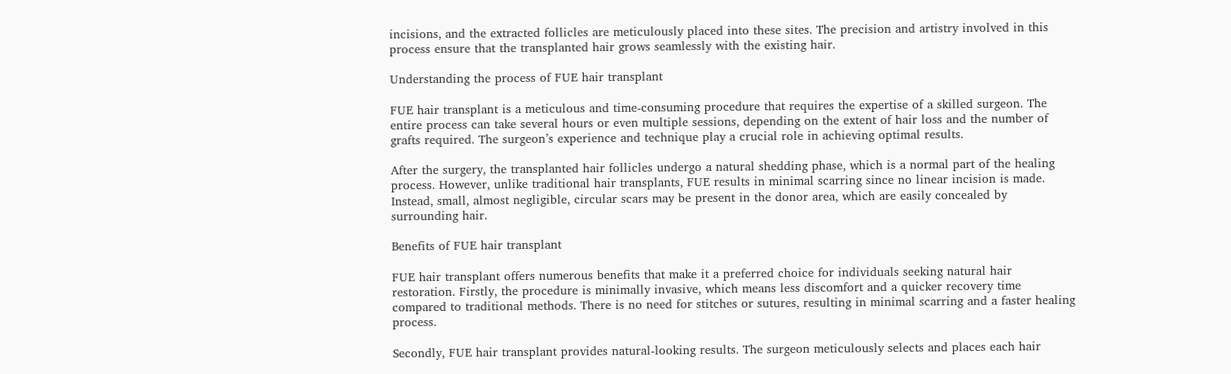incisions, and the extracted follicles are meticulously placed into these sites. The precision and artistry involved in this process ensure that the transplanted hair grows seamlessly with the existing hair.

Understanding the process of FUE hair transplant

FUE hair transplant is a meticulous and time-consuming procedure that requires the expertise of a skilled surgeon. The entire process can take several hours or even multiple sessions, depending on the extent of hair loss and the number of grafts required. The surgeon’s experience and technique play a crucial role in achieving optimal results.

After the surgery, the transplanted hair follicles undergo a natural shedding phase, which is a normal part of the healing process. However, unlike traditional hair transplants, FUE results in minimal scarring since no linear incision is made. Instead, small, almost negligible, circular scars may be present in the donor area, which are easily concealed by surrounding hair.

Benefits of FUE hair transplant

FUE hair transplant offers numerous benefits that make it a preferred choice for individuals seeking natural hair restoration. Firstly, the procedure is minimally invasive, which means less discomfort and a quicker recovery time compared to traditional methods. There is no need for stitches or sutures, resulting in minimal scarring and a faster healing process.

Secondly, FUE hair transplant provides natural-looking results. The surgeon meticulously selects and places each hair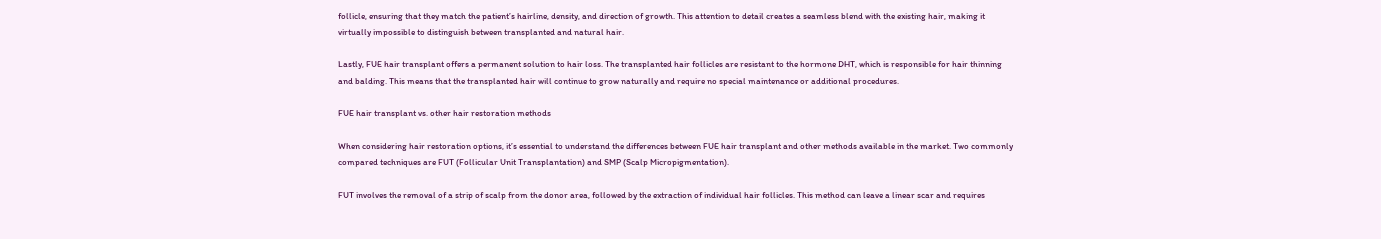follicle, ensuring that they match the patient’s hairline, density, and direction of growth. This attention to detail creates a seamless blend with the existing hair, making it virtually impossible to distinguish between transplanted and natural hair.

Lastly, FUE hair transplant offers a permanent solution to hair loss. The transplanted hair follicles are resistant to the hormone DHT, which is responsible for hair thinning and balding. This means that the transplanted hair will continue to grow naturally and require no special maintenance or additional procedures.

FUE hair transplant vs. other hair restoration methods

When considering hair restoration options, it’s essential to understand the differences between FUE hair transplant and other methods available in the market. Two commonly compared techniques are FUT (Follicular Unit Transplantation) and SMP (Scalp Micropigmentation).

FUT involves the removal of a strip of scalp from the donor area, followed by the extraction of individual hair follicles. This method can leave a linear scar and requires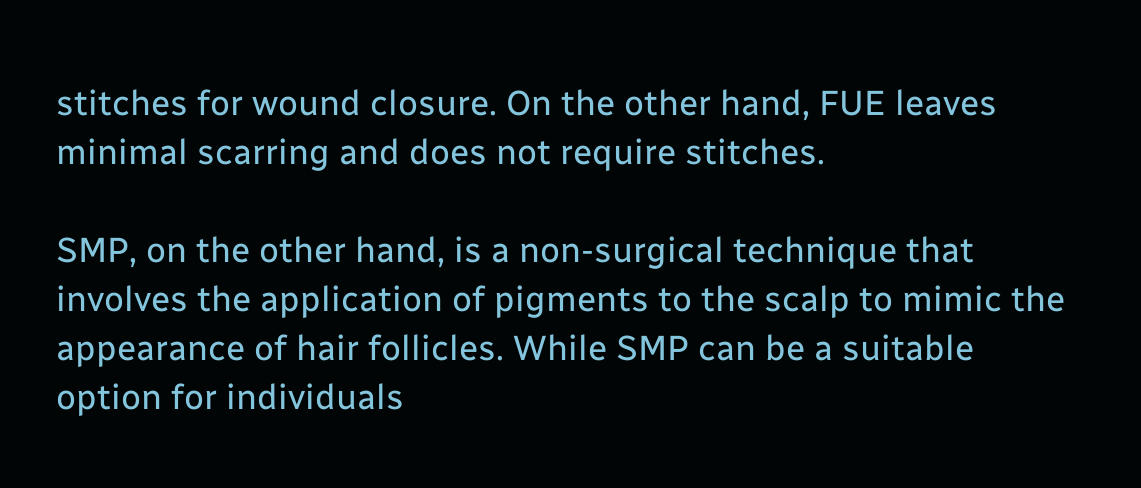stitches for wound closure. On the other hand, FUE leaves minimal scarring and does not require stitches.

SMP, on the other hand, is a non-surgical technique that involves the application of pigments to the scalp to mimic the appearance of hair follicles. While SMP can be a suitable option for individuals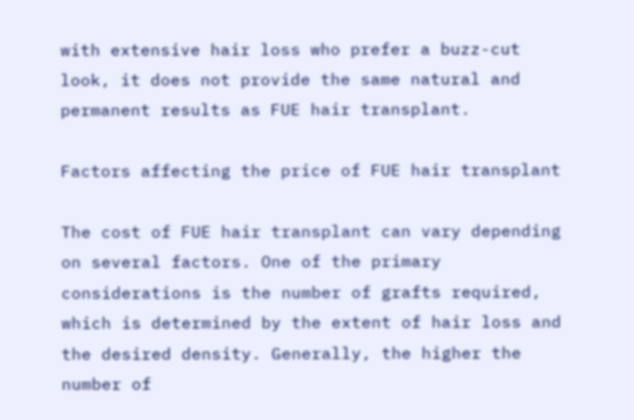with extensive hair loss who prefer a buzz-cut look, it does not provide the same natural and permanent results as FUE hair transplant.

Factors affecting the price of FUE hair transplant

The cost of FUE hair transplant can vary depending on several factors. One of the primary considerations is the number of grafts required, which is determined by the extent of hair loss and the desired density. Generally, the higher the number of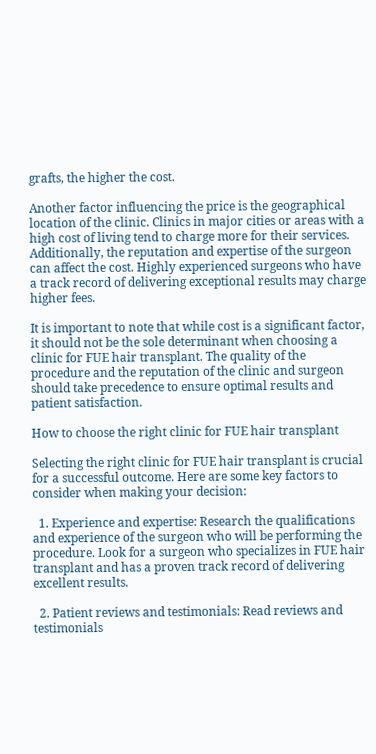grafts, the higher the cost.

Another factor influencing the price is the geographical location of the clinic. Clinics in major cities or areas with a high cost of living tend to charge more for their services. Additionally, the reputation and expertise of the surgeon can affect the cost. Highly experienced surgeons who have a track record of delivering exceptional results may charge higher fees.

It is important to note that while cost is a significant factor, it should not be the sole determinant when choosing a clinic for FUE hair transplant. The quality of the procedure and the reputation of the clinic and surgeon should take precedence to ensure optimal results and patient satisfaction.

How to choose the right clinic for FUE hair transplant

Selecting the right clinic for FUE hair transplant is crucial for a successful outcome. Here are some key factors to consider when making your decision:

  1. Experience and expertise: Research the qualifications and experience of the surgeon who will be performing the procedure. Look for a surgeon who specializes in FUE hair transplant and has a proven track record of delivering excellent results.

  2. Patient reviews and testimonials: Read reviews and testimonials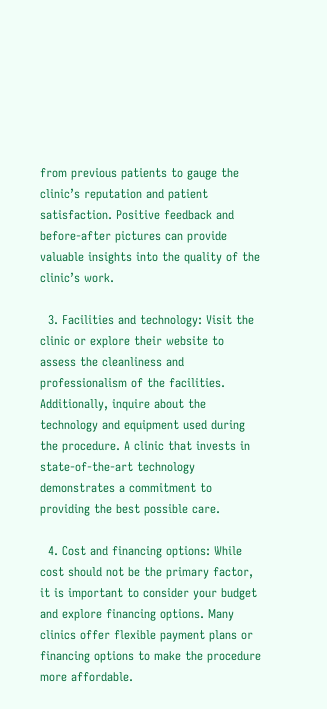from previous patients to gauge the clinic’s reputation and patient satisfaction. Positive feedback and before-after pictures can provide valuable insights into the quality of the clinic’s work.

  3. Facilities and technology: Visit the clinic or explore their website to assess the cleanliness and professionalism of the facilities. Additionally, inquire about the technology and equipment used during the procedure. A clinic that invests in state-of-the-art technology demonstrates a commitment to providing the best possible care.

  4. Cost and financing options: While cost should not be the primary factor, it is important to consider your budget and explore financing options. Many clinics offer flexible payment plans or financing options to make the procedure more affordable.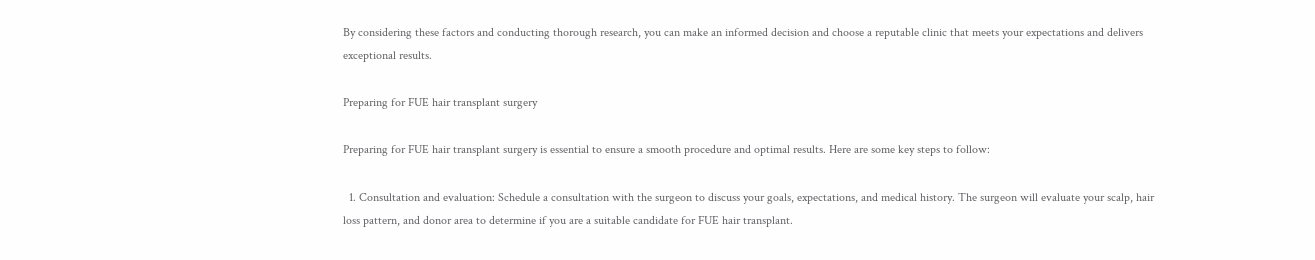By considering these factors and conducting thorough research, you can make an informed decision and choose a reputable clinic that meets your expectations and delivers exceptional results.

Preparing for FUE hair transplant surgery

Preparing for FUE hair transplant surgery is essential to ensure a smooth procedure and optimal results. Here are some key steps to follow:

  1. Consultation and evaluation: Schedule a consultation with the surgeon to discuss your goals, expectations, and medical history. The surgeon will evaluate your scalp, hair loss pattern, and donor area to determine if you are a suitable candidate for FUE hair transplant.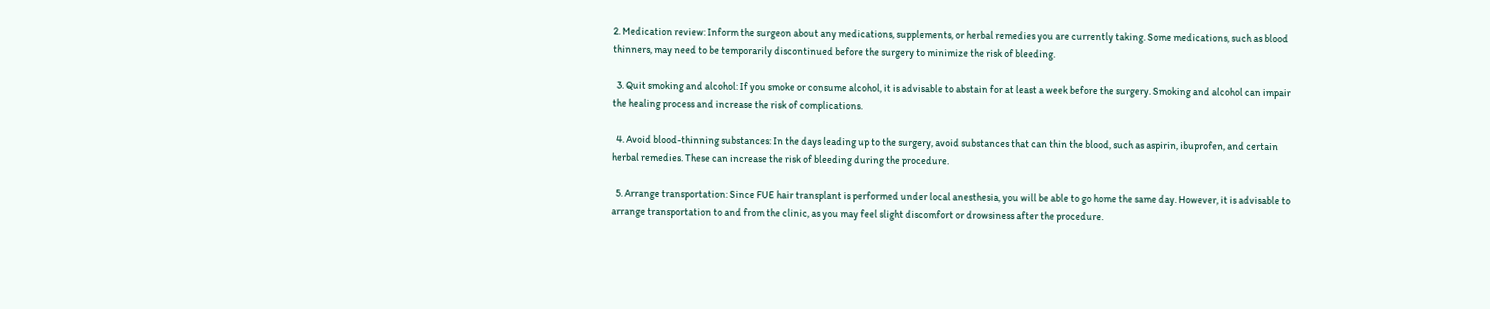2. Medication review: Inform the surgeon about any medications, supplements, or herbal remedies you are currently taking. Some medications, such as blood thinners, may need to be temporarily discontinued before the surgery to minimize the risk of bleeding.

  3. Quit smoking and alcohol: If you smoke or consume alcohol, it is advisable to abstain for at least a week before the surgery. Smoking and alcohol can impair the healing process and increase the risk of complications.

  4. Avoid blood-thinning substances: In the days leading up to the surgery, avoid substances that can thin the blood, such as aspirin, ibuprofen, and certain herbal remedies. These can increase the risk of bleeding during the procedure.

  5. Arrange transportation: Since FUE hair transplant is performed under local anesthesia, you will be able to go home the same day. However, it is advisable to arrange transportation to and from the clinic, as you may feel slight discomfort or drowsiness after the procedure.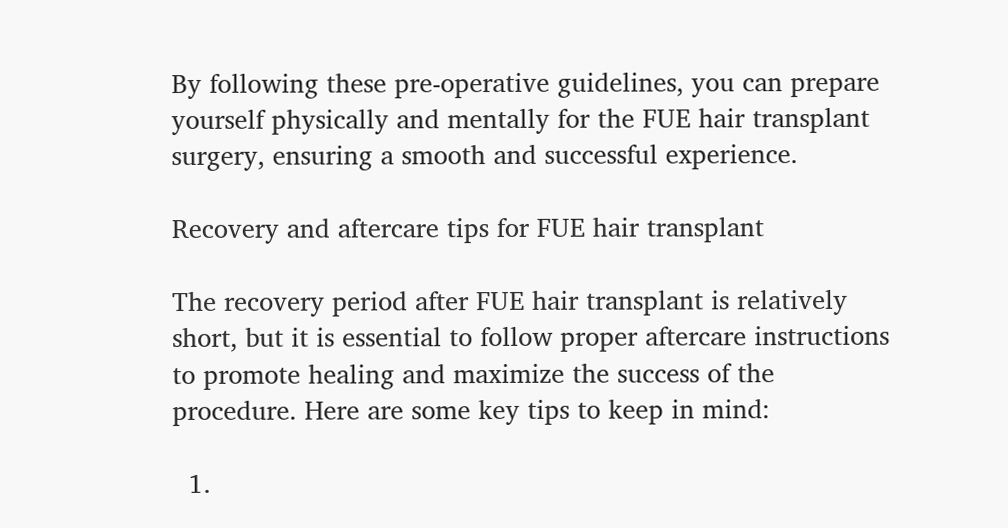By following these pre-operative guidelines, you can prepare yourself physically and mentally for the FUE hair transplant surgery, ensuring a smooth and successful experience.

Recovery and aftercare tips for FUE hair transplant

The recovery period after FUE hair transplant is relatively short, but it is essential to follow proper aftercare instructions to promote healing and maximize the success of the procedure. Here are some key tips to keep in mind:

  1.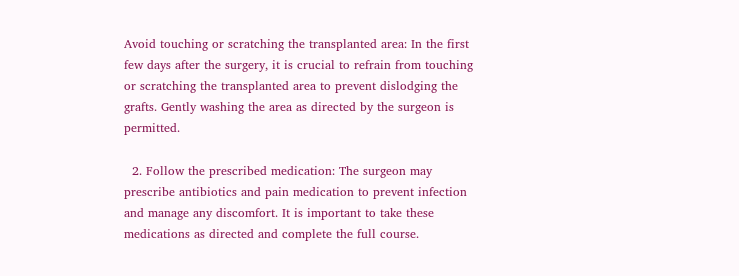Avoid touching or scratching the transplanted area: In the first few days after the surgery, it is crucial to refrain from touching or scratching the transplanted area to prevent dislodging the grafts. Gently washing the area as directed by the surgeon is permitted.

  2. Follow the prescribed medication: The surgeon may prescribe antibiotics and pain medication to prevent infection and manage any discomfort. It is important to take these medications as directed and complete the full course.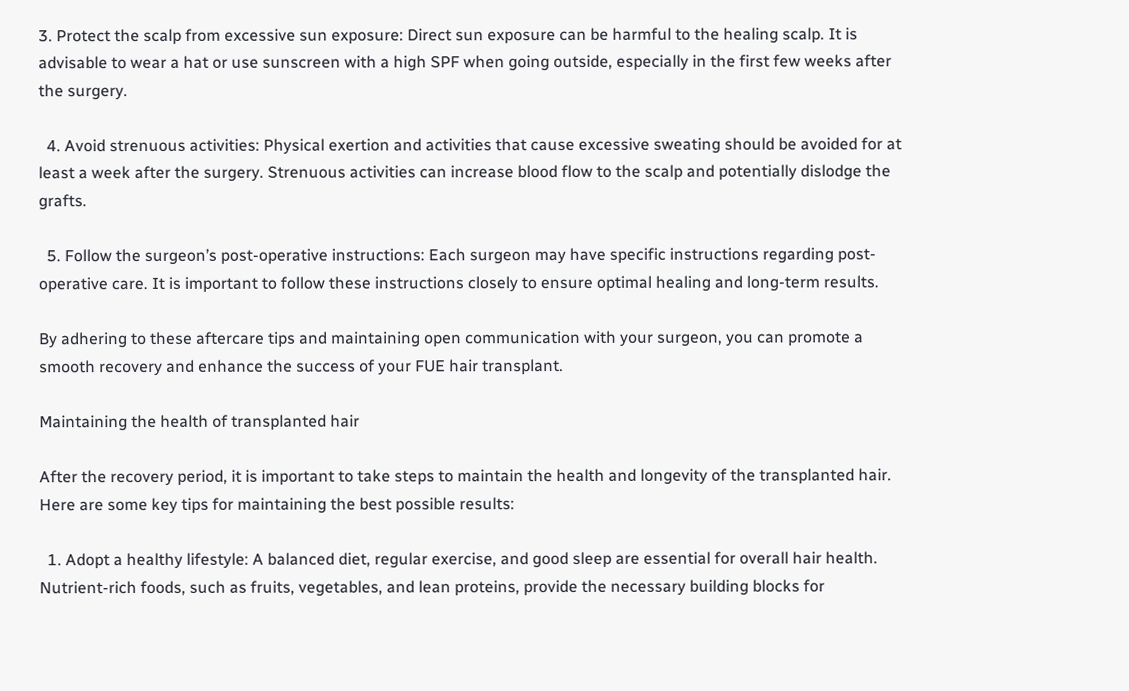3. Protect the scalp from excessive sun exposure: Direct sun exposure can be harmful to the healing scalp. It is advisable to wear a hat or use sunscreen with a high SPF when going outside, especially in the first few weeks after the surgery.

  4. Avoid strenuous activities: Physical exertion and activities that cause excessive sweating should be avoided for at least a week after the surgery. Strenuous activities can increase blood flow to the scalp and potentially dislodge the grafts.

  5. Follow the surgeon’s post-operative instructions: Each surgeon may have specific instructions regarding post-operative care. It is important to follow these instructions closely to ensure optimal healing and long-term results.

By adhering to these aftercare tips and maintaining open communication with your surgeon, you can promote a smooth recovery and enhance the success of your FUE hair transplant.

Maintaining the health of transplanted hair

After the recovery period, it is important to take steps to maintain the health and longevity of the transplanted hair. Here are some key tips for maintaining the best possible results:

  1. Adopt a healthy lifestyle: A balanced diet, regular exercise, and good sleep are essential for overall hair health. Nutrient-rich foods, such as fruits, vegetables, and lean proteins, provide the necessary building blocks for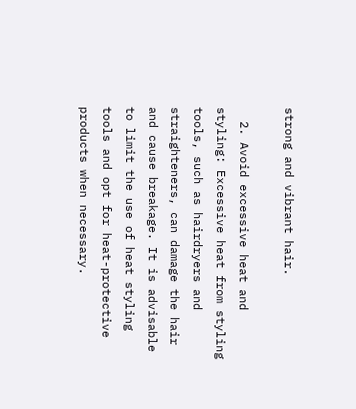strong and vibrant hair.

  2. Avoid excessive heat and styling: Excessive heat from styling tools, such as hairdryers and straighteners, can damage the hair and cause breakage. It is advisable to limit the use of heat styling tools and opt for heat-protective products when necessary.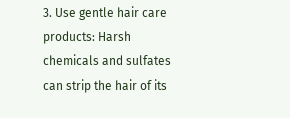3. Use gentle hair care products: Harsh chemicals and sulfates can strip the hair of its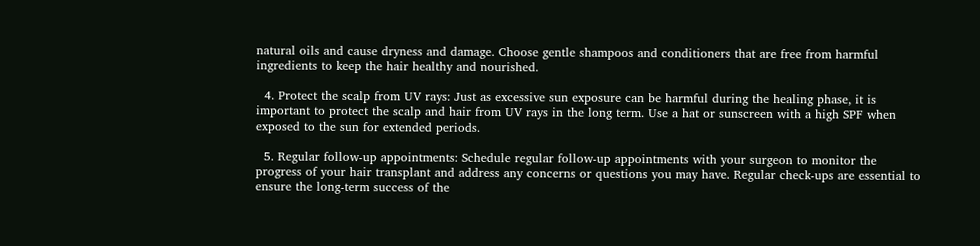natural oils and cause dryness and damage. Choose gentle shampoos and conditioners that are free from harmful ingredients to keep the hair healthy and nourished.

  4. Protect the scalp from UV rays: Just as excessive sun exposure can be harmful during the healing phase, it is important to protect the scalp and hair from UV rays in the long term. Use a hat or sunscreen with a high SPF when exposed to the sun for extended periods.

  5. Regular follow-up appointments: Schedule regular follow-up appointments with your surgeon to monitor the progress of your hair transplant and address any concerns or questions you may have. Regular check-ups are essential to ensure the long-term success of the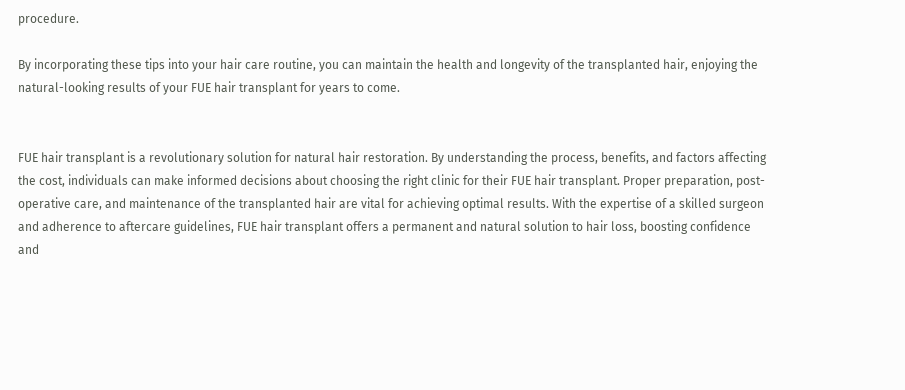procedure.

By incorporating these tips into your hair care routine, you can maintain the health and longevity of the transplanted hair, enjoying the natural-looking results of your FUE hair transplant for years to come.


FUE hair transplant is a revolutionary solution for natural hair restoration. By understanding the process, benefits, and factors affecting the cost, individuals can make informed decisions about choosing the right clinic for their FUE hair transplant. Proper preparation, post-operative care, and maintenance of the transplanted hair are vital for achieving optimal results. With the expertise of a skilled surgeon and adherence to aftercare guidelines, FUE hair transplant offers a permanent and natural solution to hair loss, boosting confidence and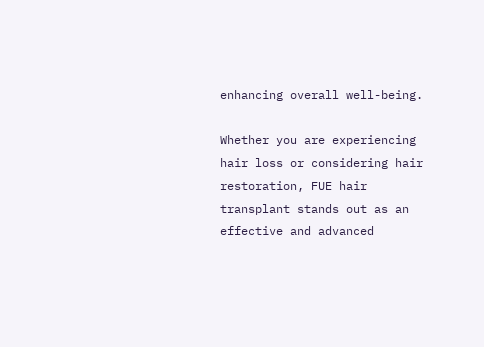enhancing overall well-being.

Whether you are experiencing hair loss or considering hair restoration, FUE hair transplant stands out as an effective and advanced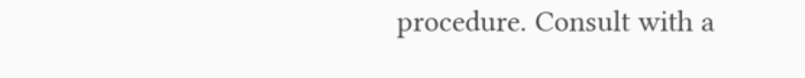procedure. Consult with a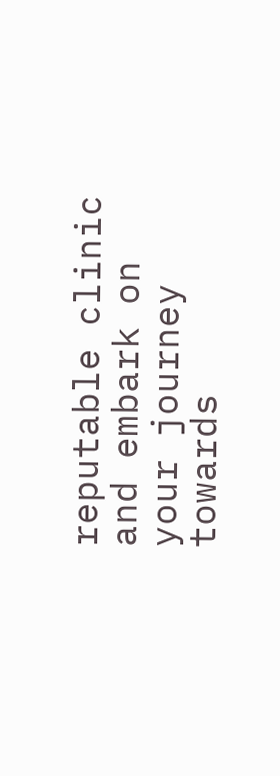reputable clinic and embark on your journey towards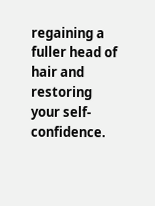regaining a fuller head of hair and restoring your self-confidence.